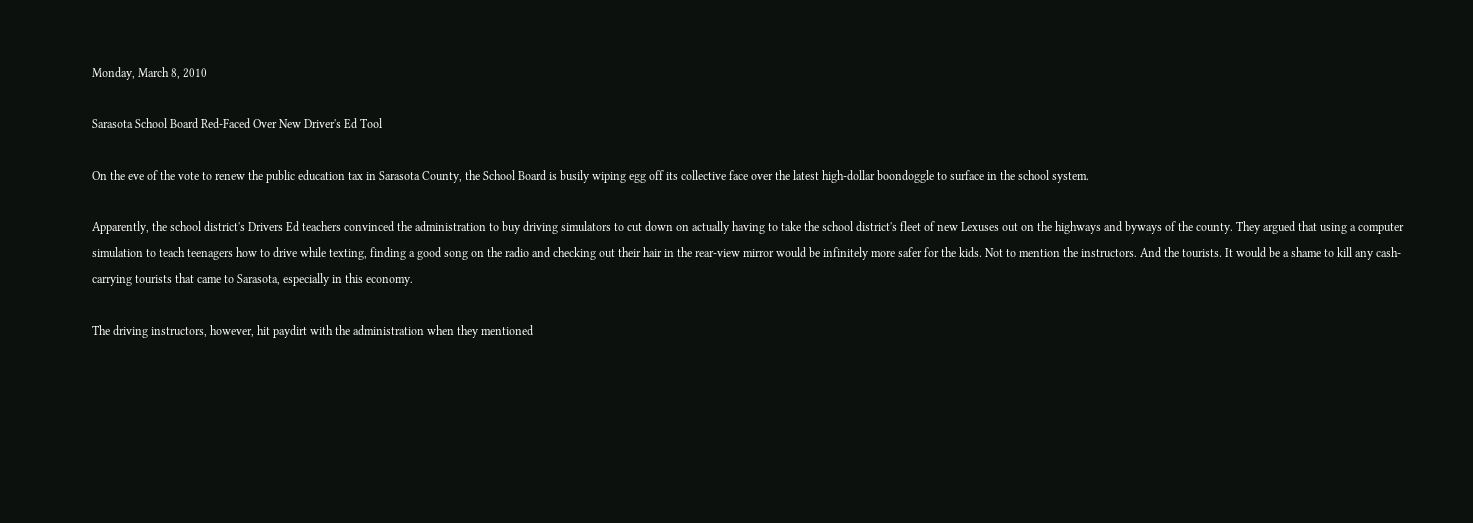Monday, March 8, 2010

Sarasota School Board Red-Faced Over New Driver's Ed Tool

On the eve of the vote to renew the public education tax in Sarasota County, the School Board is busily wiping egg off its collective face over the latest high-dollar boondoggle to surface in the school system.

Apparently, the school district's Drivers Ed teachers convinced the administration to buy driving simulators to cut down on actually having to take the school district's fleet of new Lexuses out on the highways and byways of the county. They argued that using a computer simulation to teach teenagers how to drive while texting, finding a good song on the radio and checking out their hair in the rear-view mirror would be infinitely more safer for the kids. Not to mention the instructors. And the tourists. It would be a shame to kill any cash-carrying tourists that came to Sarasota, especially in this economy.

The driving instructors, however, hit paydirt with the administration when they mentioned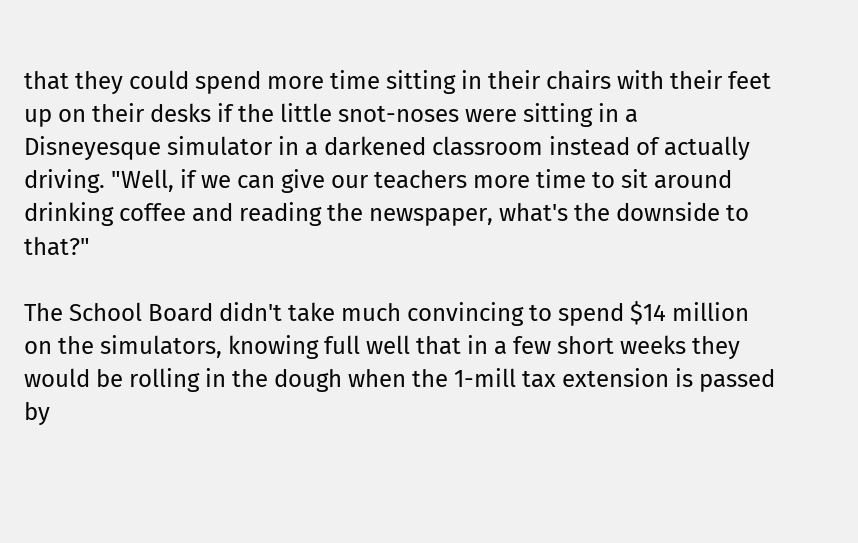that they could spend more time sitting in their chairs with their feet up on their desks if the little snot-noses were sitting in a Disneyesque simulator in a darkened classroom instead of actually driving. "Well, if we can give our teachers more time to sit around drinking coffee and reading the newspaper, what's the downside to that?"

The School Board didn't take much convincing to spend $14 million on the simulators, knowing full well that in a few short weeks they would be rolling in the dough when the 1-mill tax extension is passed by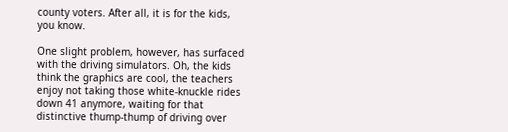county voters. After all, it is for the kids, you know.

One slight problem, however, has surfaced with the driving simulators. Oh, the kids think the graphics are cool, the teachers enjoy not taking those white-knuckle rides down 41 anymore, waiting for that distinctive thump-thump of driving over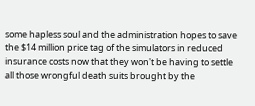some hapless soul and the administration hopes to save the $14 million price tag of the simulators in reduced insurance costs now that they won't be having to settle all those wrongful death suits brought by the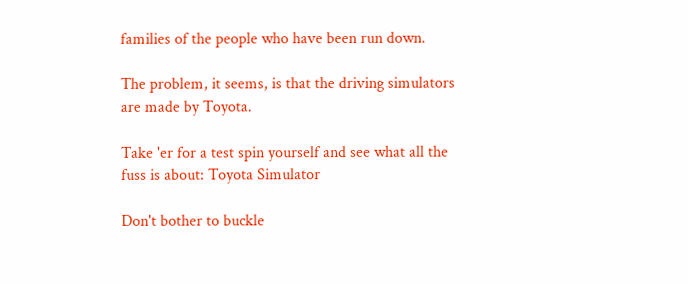families of the people who have been run down.

The problem, it seems, is that the driving simulators are made by Toyota.

Take 'er for a test spin yourself and see what all the fuss is about: Toyota Simulator

Don't bother to buckle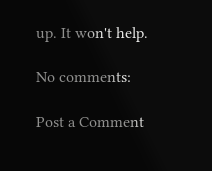up. It won't help.

No comments:

Post a Comment